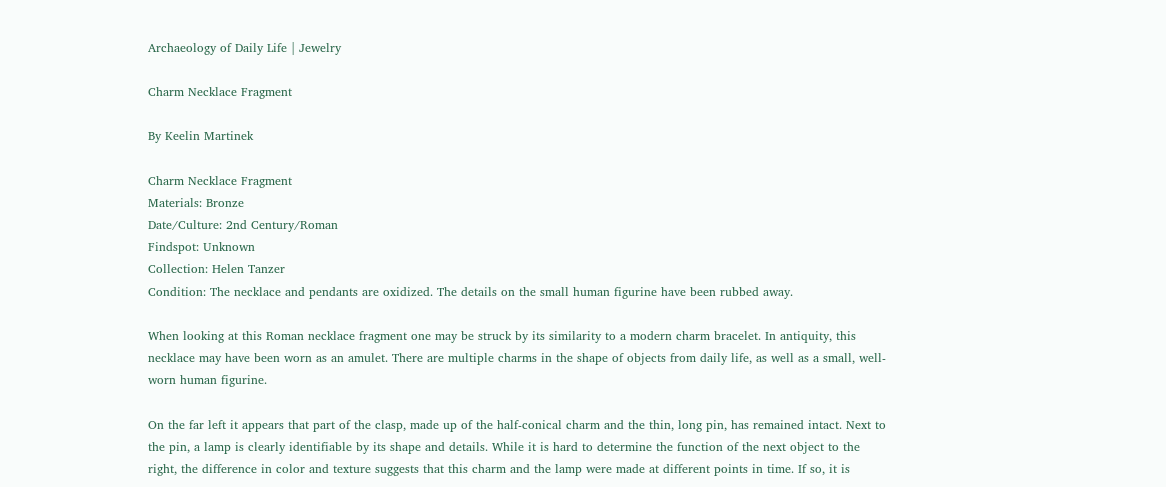Archaeology of Daily Life | Jewelry

Charm Necklace Fragment

By Keelin Martinek

Charm Necklace Fragment
Materials: Bronze
Date/Culture: 2nd Century/Roman
Findspot: Unknown
Collection: Helen Tanzer
Condition: The necklace and pendants are oxidized. The details on the small human figurine have been rubbed away.

When looking at this Roman necklace fragment one may be struck by its similarity to a modern charm bracelet. In antiquity, this necklace may have been worn as an amulet. There are multiple charms in the shape of objects from daily life, as well as a small, well-worn human figurine.

On the far left it appears that part of the clasp, made up of the half-conical charm and the thin, long pin, has remained intact. Next to the pin, a lamp is clearly identifiable by its shape and details. While it is hard to determine the function of the next object to the right, the difference in color and texture suggests that this charm and the lamp were made at different points in time. If so, it is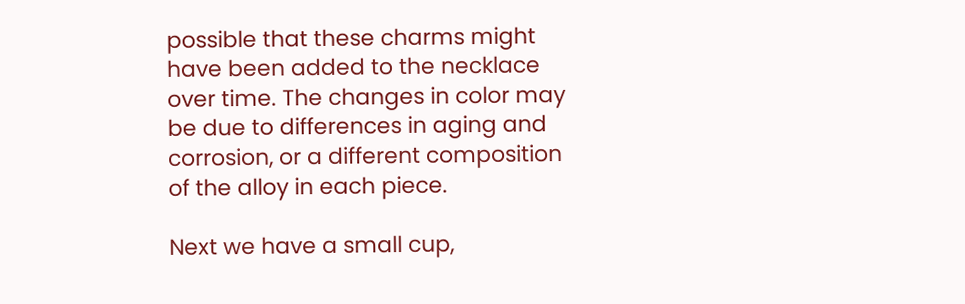possible that these charms might have been added to the necklace over time. The changes in color may be due to differences in aging and corrosion, or a different composition of the alloy in each piece.

Next we have a small cup,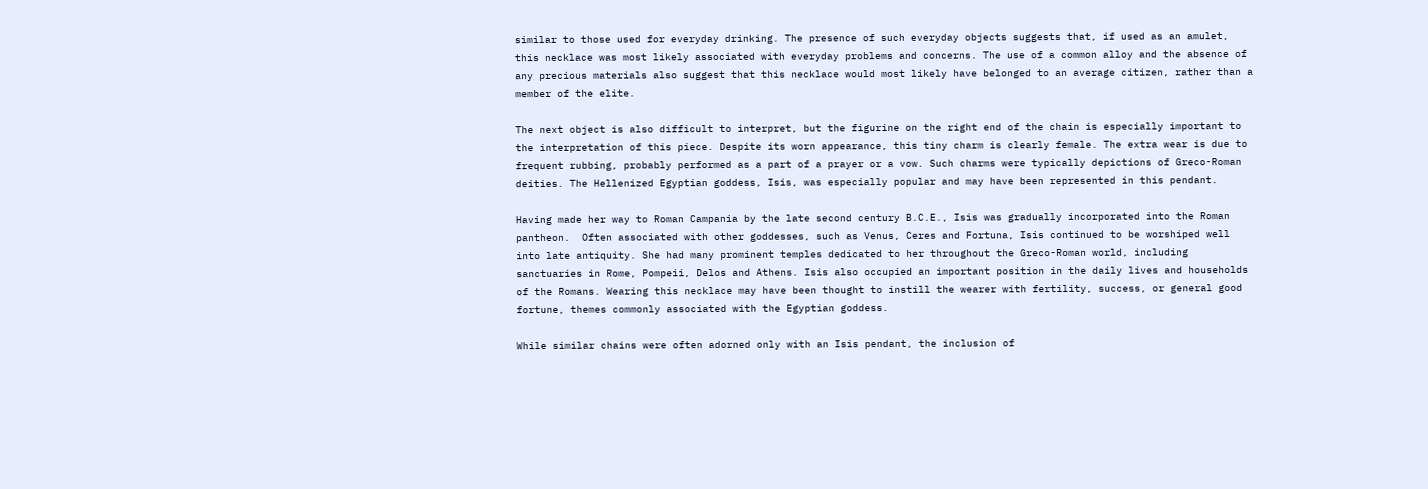similar to those used for everyday drinking. The presence of such everyday objects suggests that, if used as an amulet, this necklace was most likely associated with everyday problems and concerns. The use of a common alloy and the absence of any precious materials also suggest that this necklace would most likely have belonged to an average citizen, rather than a member of the elite.

The next object is also difficult to interpret, but the figurine on the right end of the chain is especially important to the interpretation of this piece. Despite its worn appearance, this tiny charm is clearly female. The extra wear is due to frequent rubbing, probably performed as a part of a prayer or a vow. Such charms were typically depictions of Greco-Roman deities. The Hellenized Egyptian goddess, Isis, was especially popular and may have been represented in this pendant.

Having made her way to Roman Campania by the late second century B.C.E., Isis was gradually incorporated into the Roman pantheon.  Often associated with other goddesses, such as Venus, Ceres and Fortuna, Isis continued to be worshiped well into late antiquity. She had many prominent temples dedicated to her throughout the Greco-Roman world, including sanctuaries in Rome, Pompeii, Delos and Athens. Isis also occupied an important position in the daily lives and households of the Romans. Wearing this necklace may have been thought to instill the wearer with fertility, success, or general good fortune, themes commonly associated with the Egyptian goddess.

While similar chains were often adorned only with an Isis pendant, the inclusion of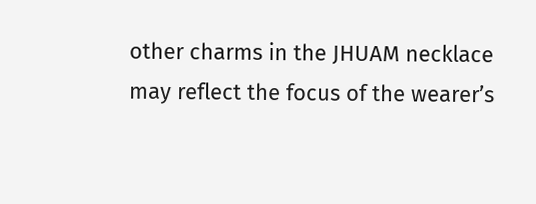other charms in the JHUAM necklace may reflect the focus of the wearer’s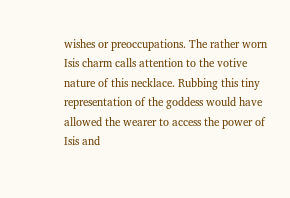wishes or preoccupations. The rather worn Isis charm calls attention to the votive nature of this necklace. Rubbing this tiny representation of the goddess would have allowed the wearer to access the power of Isis and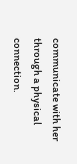communicate with her through a physical connection.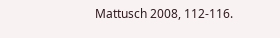Mattusch 2008, 112-116.